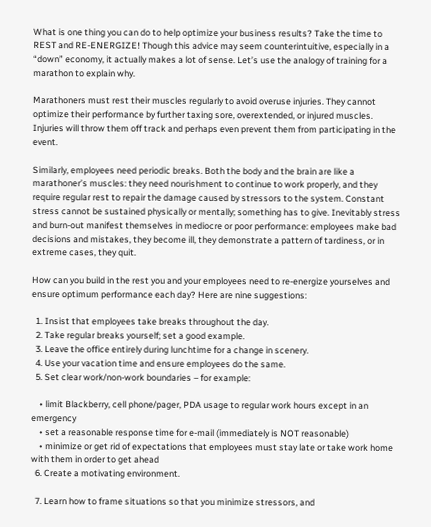What is one thing you can do to help optimize your business results? Take the time to REST and RE-ENERGIZE! Though this advice may seem counterintuitive, especially in a “down” economy, it actually makes a lot of sense. Let’s use the analogy of training for a marathon to explain why.

Marathoners must rest their muscles regularly to avoid overuse injuries. They cannot optimize their performance by further taxing sore, overextended, or injured muscles. Injuries will throw them off track and perhaps even prevent them from participating in the event.

Similarly, employees need periodic breaks. Both the body and the brain are like a marathoner’s muscles: they need nourishment to continue to work properly, and they require regular rest to repair the damage caused by stressors to the system. Constant stress cannot be sustained physically or mentally; something has to give. Inevitably stress and burn-out manifest themselves in mediocre or poor performance: employees make bad decisions and mistakes, they become ill, they demonstrate a pattern of tardiness, or in extreme cases, they quit.

How can you build in the rest you and your employees need to re-energize yourselves and ensure optimum performance each day? Here are nine suggestions:

  1. Insist that employees take breaks throughout the day.
  2. Take regular breaks yourself; set a good example.
  3. Leave the office entirely during lunchtime for a change in scenery.
  4. Use your vacation time and ensure employees do the same.
  5. Set clear work/non-work boundaries – for example:

    • limit Blackberry, cell phone/pager, PDA usage to regular work hours except in an emergency
    • set a reasonable response time for e-mail (immediately is NOT reasonable)
    • minimize or get rid of expectations that employees must stay late or take work home with them in order to get ahead
  6. Create a motivating environment.

  7. Learn how to frame situations so that you minimize stressors, and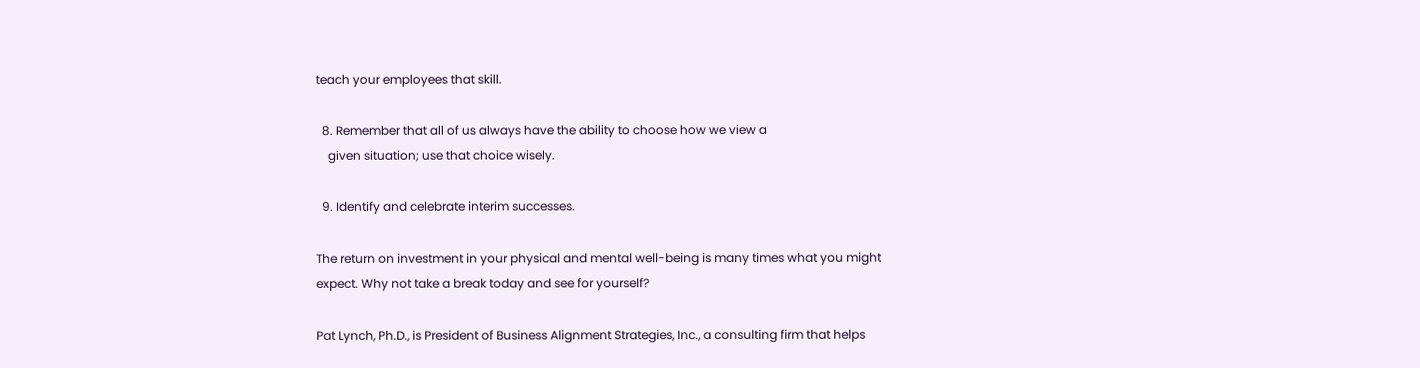teach your employees that skill.

  8. Remember that all of us always have the ability to choose how we view a
    given situation; use that choice wisely.

  9. Identify and celebrate interim successes.

The return on investment in your physical and mental well-being is many times what you might expect. Why not take a break today and see for yourself?

Pat Lynch, Ph.D., is President of Business Alignment Strategies, Inc., a consulting firm that helps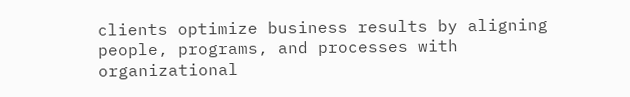clients optimize business results by aligning people, programs, and processes with organizational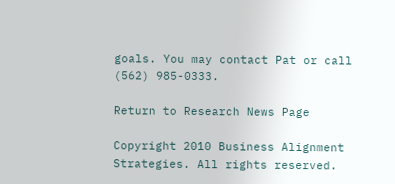goals. You may contact Pat or call (562) 985-0333.

Return to Research News Page

Copyright 2010 Business Alignment Strategies. All rights reserved.